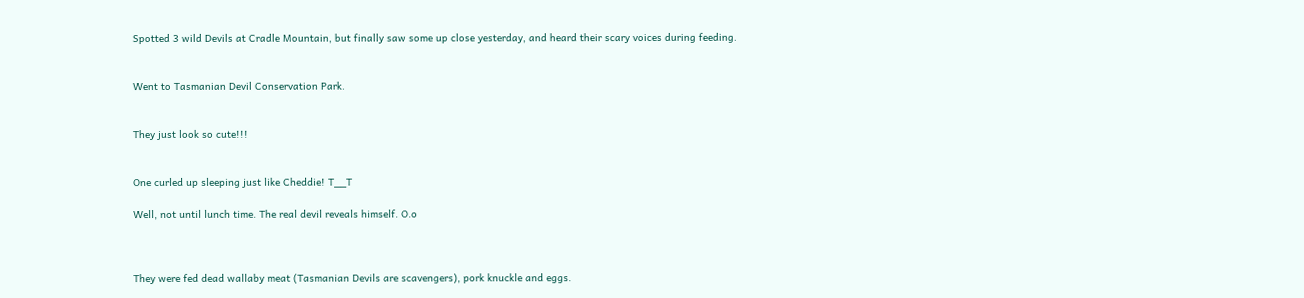Spotted 3 wild Devils at Cradle Mountain, but finally saw some up close yesterday, and heard their scary voices during feeding.


Went to Tasmanian Devil Conservation Park.


They just look so cute!!!


One curled up sleeping just like Cheddie! T__T

Well, not until lunch time. The real devil reveals himself. O.o



They were fed dead wallaby meat (Tasmanian Devils are scavengers), pork knuckle and eggs.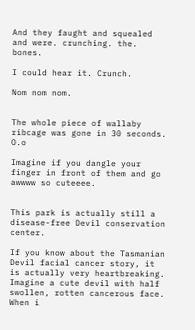And they faught and squealed and were. crunching. the. bones.

I could hear it. Crunch.

Nom nom nom.


The whole piece of wallaby ribcage was gone in 30 seconds. O.o

Imagine if you dangle your finger in front of them and go awwww so cuteeee.


This park is actually still a disease-free Devil conservation center.

If you know about the Tasmanian Devil facial cancer story, it is actually very heartbreaking. Imagine a cute devil with half swollen, rotten cancerous face. When i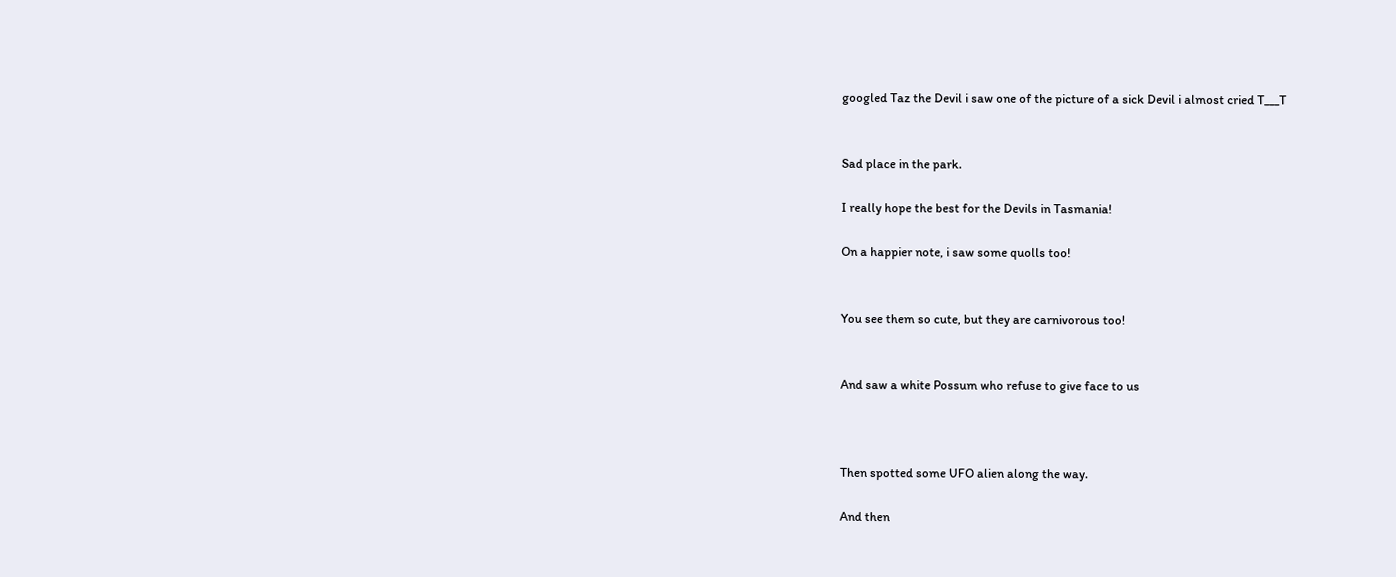googled Taz the Devil i saw one of the picture of a sick Devil i almost cried T___T


Sad place in the park.

I really hope the best for the Devils in Tasmania!

On a happier note, i saw some quolls too!


You see them so cute, but they are carnivorous too!


And saw a white Possum who refuse to give face to us



Then spotted some UFO alien along the way.

And then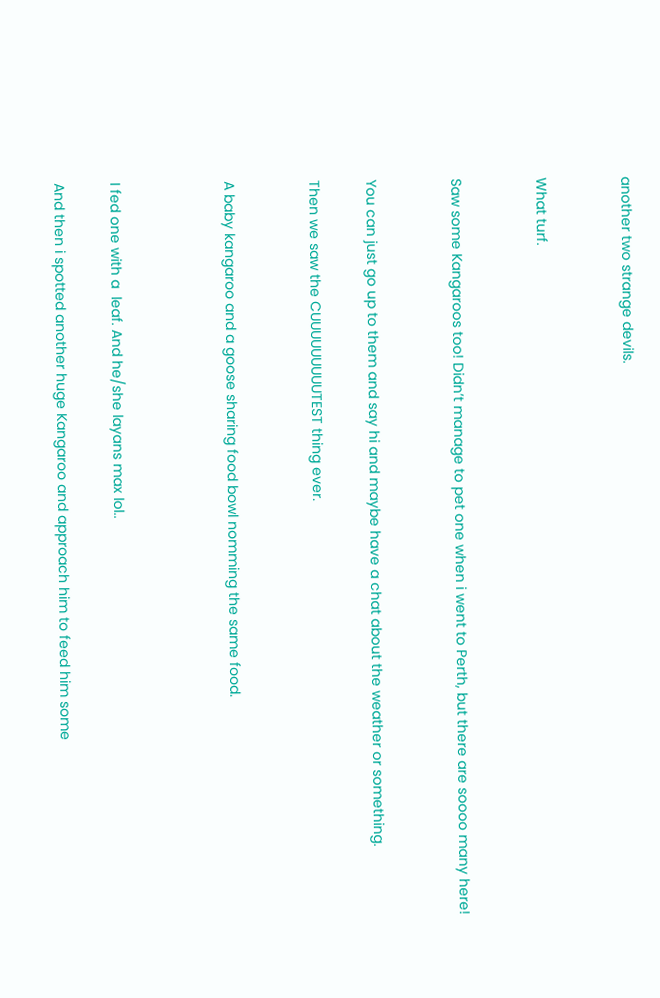another two strange devils.


What turf.


Saw some Kangaroos too! Didn’t manage to pet one when i went to Perth, but there are soooo many here!


You can just go up to them and say hi and maybe have a chat about the weather or something.

Then we saw the CUUUUUUUUUTEST thing ever.


A baby kangaroo and a goose sharing food bowl nomming the same food.



I fed one with a  leaf. And he/she layans max lol..

And then i spotted another huge Kangaroo and approach him to feed him some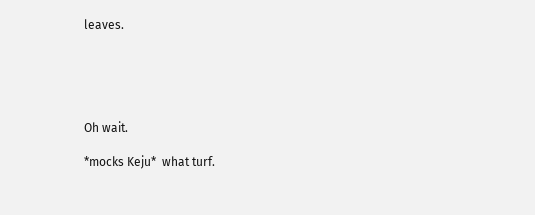leaves.





Oh wait.

*mocks Keju*  what turf.